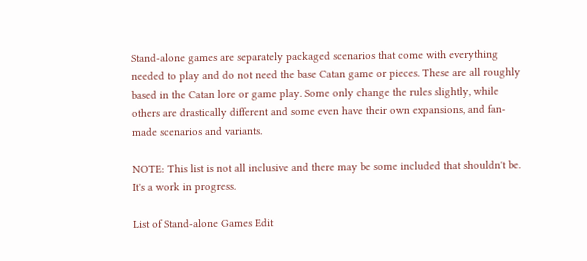Stand-alone games are separately packaged scenarios that come with everything needed to play and do not need the base Catan game or pieces. These are all roughly based in the Catan lore or game play. Some only change the rules slightly, while others are drastically different and some even have their own expansions, and fan-made scenarios and variants.

NOTE: This list is not all inclusive and there may be some included that shouldn't be. It's a work in progress.

List of Stand-alone Games Edit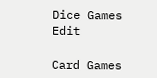Dice Games Edit

Card Games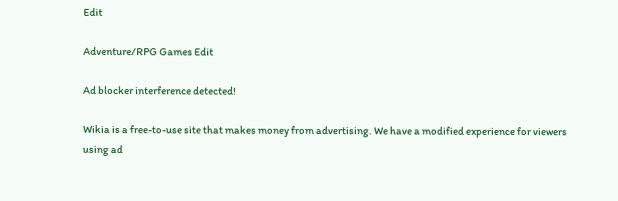Edit

Adventure/RPG Games Edit

Ad blocker interference detected!

Wikia is a free-to-use site that makes money from advertising. We have a modified experience for viewers using ad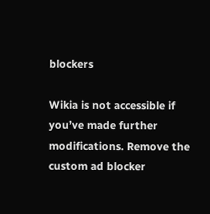blockers

Wikia is not accessible if you’ve made further modifications. Remove the custom ad blocker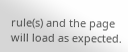rule(s) and the page will load as expected.